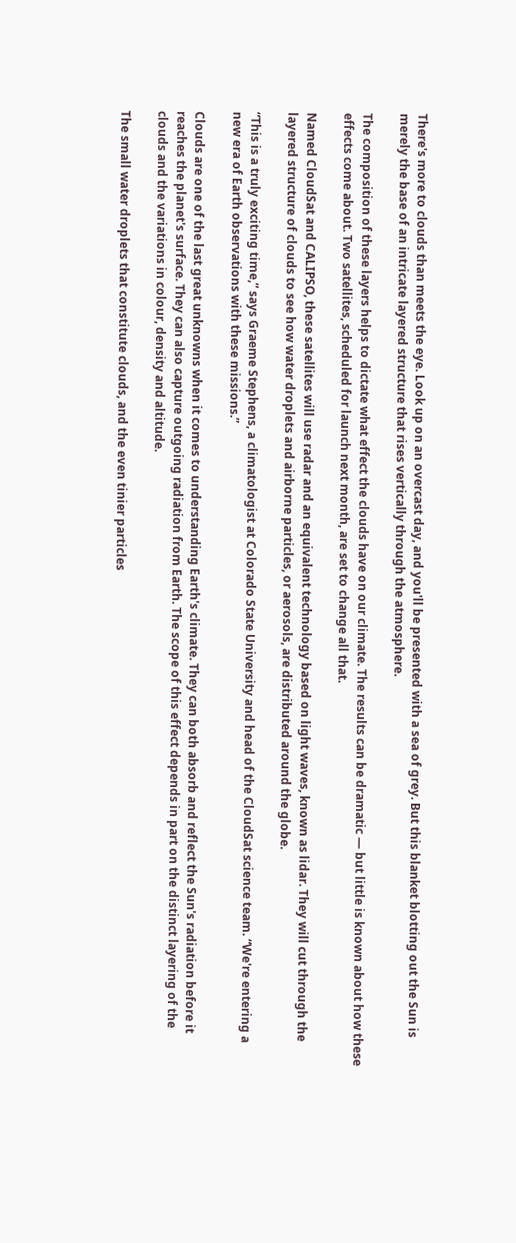There's more to clouds than meets the eye. Look up on an overcast day, and you'll be presented with a sea of grey. But this blanket blotting out the Sun is merely the base of an intricate layered structure that rises vertically through the atmosphere.

The composition of these layers helps to dictate what effect the clouds have on our climate. The results can be dramatic — but little is known about how these effects come about. Two satellites, scheduled for launch next month, are set to change all that.

Named CloudSat and CALIPSO, these satellites will use radar and an equivalent technology based on light waves, known as lidar. They will cut through the layered structure of clouds to see how water droplets and airborne particles, or aerosols, are distributed around the globe.

“This is a truly exciting time,” says Graeme Stephens, a climatologist at Colorado State University and head of the CloudSat science team. “We're entering a new era of Earth observations with these missions.”

Clouds are one of the last great unknowns when it comes to understanding Earth's climate. They can both absorb and reflect the Sun's radiation before it reaches the planet's surface. They can also capture outgoing radiation from Earth. The scope of this effect depends in part on the distinct layering of the clouds and the variations in colour, density and altitude.

The small water droplets that constitute clouds, and the even tinier particles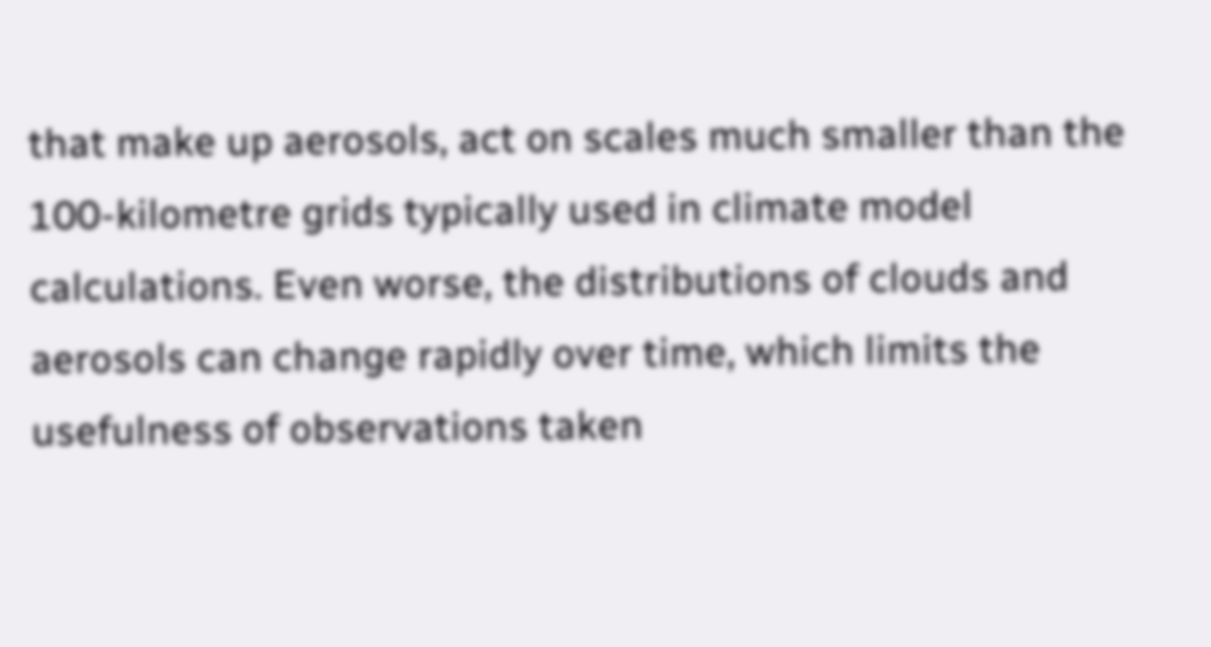that make up aerosols, act on scales much smaller than the 100-kilometre grids typically used in climate model calculations. Even worse, the distributions of clouds and aerosols can change rapidly over time, which limits the usefulness of observations taken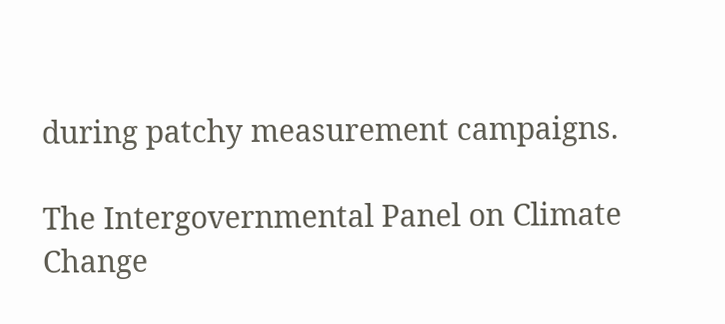during patchy measurement campaigns.

The Intergovernmental Panel on Climate Change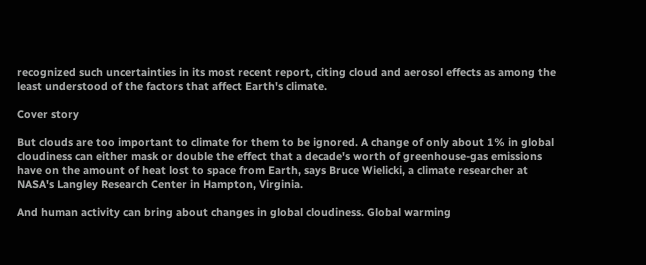recognized such uncertainties in its most recent report, citing cloud and aerosol effects as among the least understood of the factors that affect Earth's climate.

Cover story

But clouds are too important to climate for them to be ignored. A change of only about 1% in global cloudiness can either mask or double the effect that a decade's worth of greenhouse-gas emissions have on the amount of heat lost to space from Earth, says Bruce Wielicki, a climate researcher at NASA's Langley Research Center in Hampton, Virginia.

And human activity can bring about changes in global cloudiness. Global warming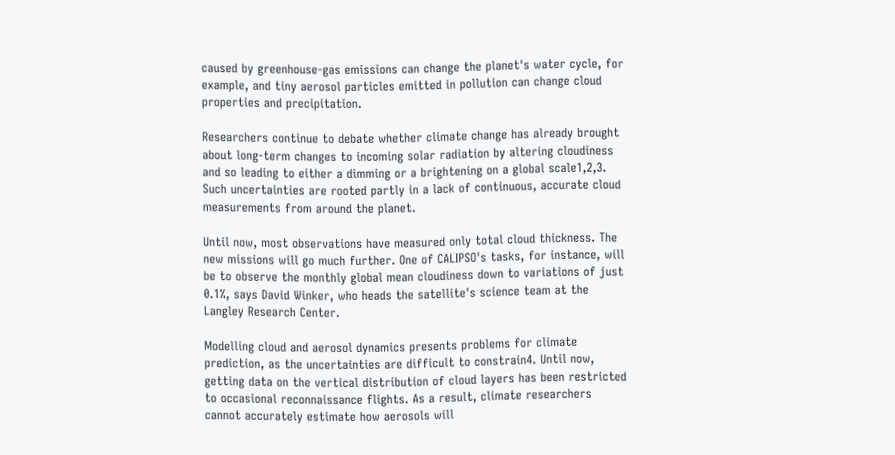caused by greenhouse-gas emissions can change the planet's water cycle, for example, and tiny aerosol particles emitted in pollution can change cloud properties and precipitation.

Researchers continue to debate whether climate change has already brought about long-term changes to incoming solar radiation by altering cloudiness and so leading to either a dimming or a brightening on a global scale1,2,3. Such uncertainties are rooted partly in a lack of continuous, accurate cloud measurements from around the planet.

Until now, most observations have measured only total cloud thickness. The new missions will go much further. One of CALIPSO's tasks, for instance, will be to observe the monthly global mean cloudiness down to variations of just 0.1%, says David Winker, who heads the satellite's science team at the Langley Research Center.

Modelling cloud and aerosol dynamics presents problems for climate prediction, as the uncertainties are difficult to constrain4. Until now, getting data on the vertical distribution of cloud layers has been restricted to occasional reconnaissance flights. As a result, climate researchers cannot accurately estimate how aerosols will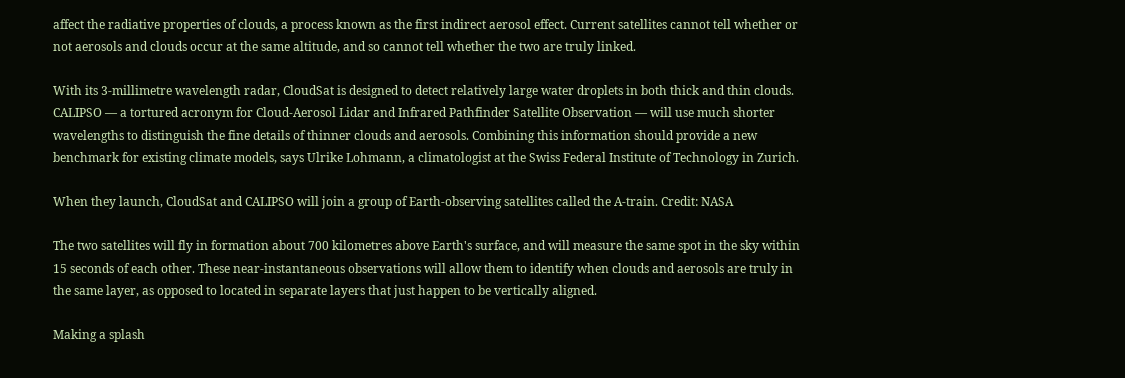affect the radiative properties of clouds, a process known as the first indirect aerosol effect. Current satellites cannot tell whether or not aerosols and clouds occur at the same altitude, and so cannot tell whether the two are truly linked.

With its 3-millimetre wavelength radar, CloudSat is designed to detect relatively large water droplets in both thick and thin clouds. CALIPSO — a tortured acronym for Cloud-Aerosol Lidar and Infrared Pathfinder Satellite Observation — will use much shorter wavelengths to distinguish the fine details of thinner clouds and aerosols. Combining this information should provide a new benchmark for existing climate models, says Ulrike Lohmann, a climatologist at the Swiss Federal Institute of Technology in Zurich.

When they launch, CloudSat and CALIPSO will join a group of Earth-observing satellites called the A-train. Credit: NASA

The two satellites will fly in formation about 700 kilometres above Earth's surface, and will measure the same spot in the sky within 15 seconds of each other. These near-instantaneous observations will allow them to identify when clouds and aerosols are truly in the same layer, as opposed to located in separate layers that just happen to be vertically aligned.

Making a splash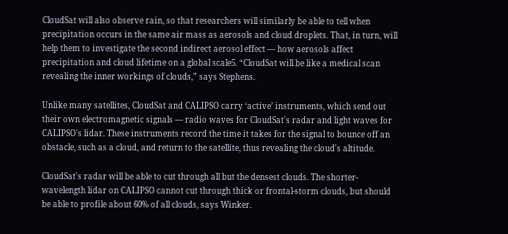CloudSat will also observe rain, so that researchers will similarly be able to tell when precipitation occurs in the same air mass as aerosols and cloud droplets. That, in turn, will help them to investigate the second indirect aerosol effect — how aerosols affect precipitation and cloud lifetime on a global scale5. “CloudSat will be like a medical scan revealing the inner workings of clouds,” says Stephens.

Unlike many satellites, CloudSat and CALIPSO carry ‘active’ instruments, which send out their own electromagnetic signals — radio waves for CloudSat's radar and light waves for CALIPSO's lidar. These instruments record the time it takes for the signal to bounce off an obstacle, such as a cloud, and return to the satellite, thus revealing the cloud's altitude.

CloudSat's radar will be able to cut through all but the densest clouds. The shorter-wavelength lidar on CALIPSO cannot cut through thick or frontal-storm clouds, but should be able to profile about 60% of all clouds, says Winker.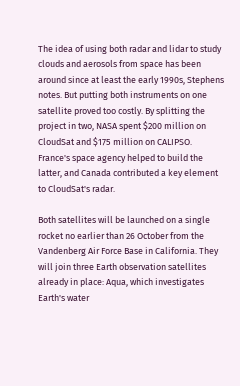The idea of using both radar and lidar to study clouds and aerosols from space has been around since at least the early 1990s, Stephens notes. But putting both instruments on one satellite proved too costly. By splitting the project in two, NASA spent $200 million on CloudSat and $175 million on CALIPSO. France's space agency helped to build the latter, and Canada contributed a key element to CloudSat's radar.

Both satellites will be launched on a single rocket no earlier than 26 October from the Vandenberg Air Force Base in California. They will join three Earth observation satellites already in place: Aqua, which investigates Earth's water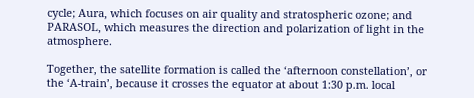cycle; Aura, which focuses on air quality and stratospheric ozone; and PARASOL, which measures the direction and polarization of light in the atmosphere.

Together, the satellite formation is called the ‘afternoon constellation’, or the ‘A-train’, because it crosses the equator at about 1:30 p.m. local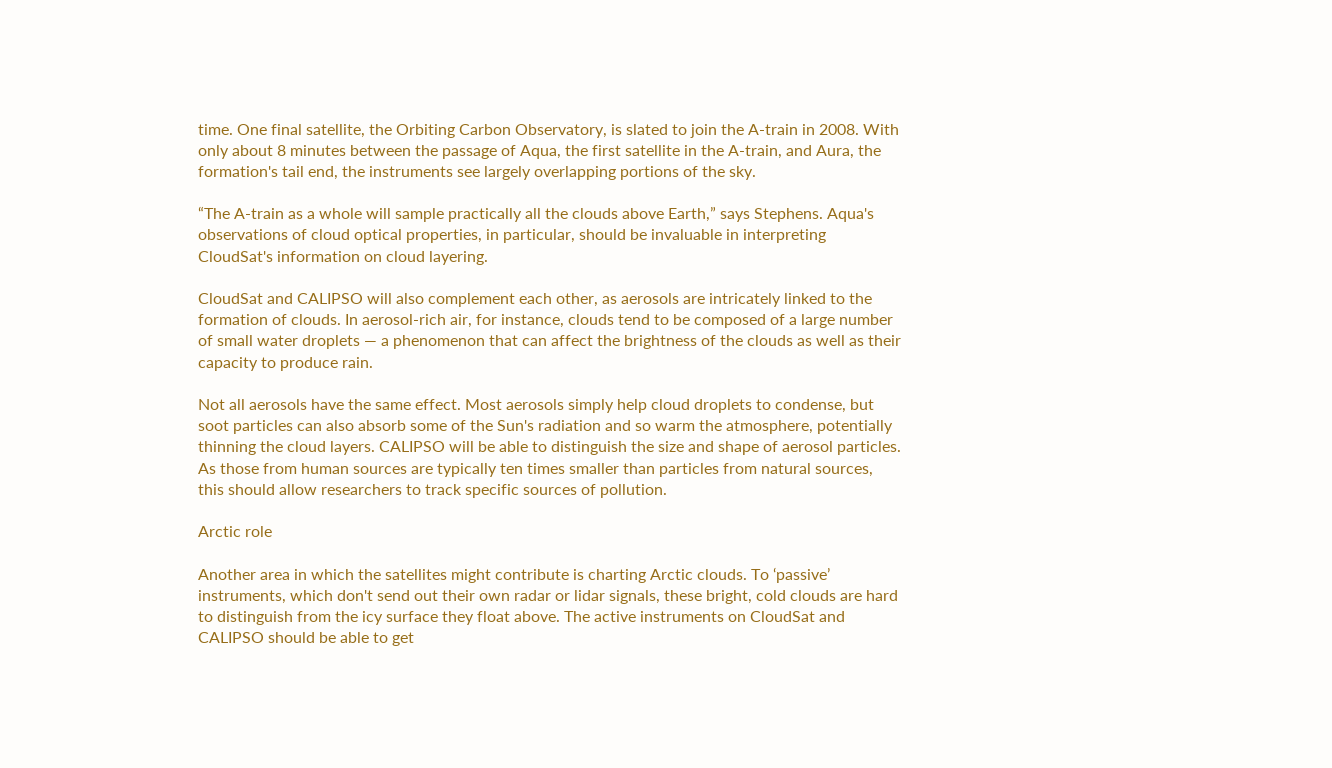time. One final satellite, the Orbiting Carbon Observatory, is slated to join the A-train in 2008. With only about 8 minutes between the passage of Aqua, the first satellite in the A-train, and Aura, the formation's tail end, the instruments see largely overlapping portions of the sky.

“The A-train as a whole will sample practically all the clouds above Earth,” says Stephens. Aqua's observations of cloud optical properties, in particular, should be invaluable in interpreting CloudSat's information on cloud layering.

CloudSat and CALIPSO will also complement each other, as aerosols are intricately linked to the formation of clouds. In aerosol-rich air, for instance, clouds tend to be composed of a large number of small water droplets — a phenomenon that can affect the brightness of the clouds as well as their capacity to produce rain.

Not all aerosols have the same effect. Most aerosols simply help cloud droplets to condense, but soot particles can also absorb some of the Sun's radiation and so warm the atmosphere, potentially thinning the cloud layers. CALIPSO will be able to distinguish the size and shape of aerosol particles. As those from human sources are typically ten times smaller than particles from natural sources, this should allow researchers to track specific sources of pollution.

Arctic role

Another area in which the satellites might contribute is charting Arctic clouds. To ‘passive’ instruments, which don't send out their own radar or lidar signals, these bright, cold clouds are hard to distinguish from the icy surface they float above. The active instruments on CloudSat and CALIPSO should be able to get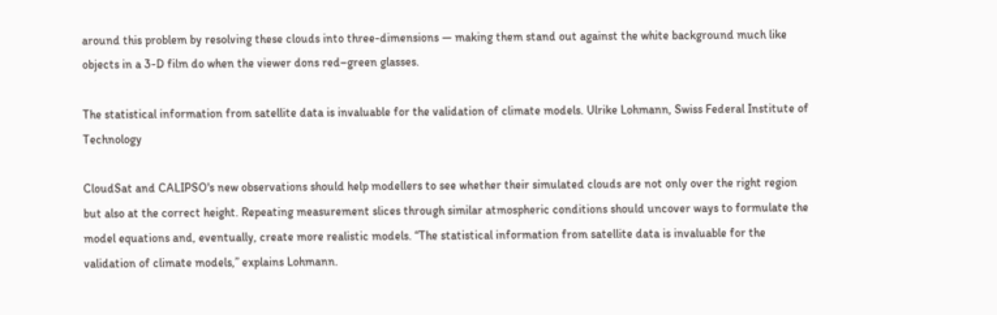around this problem by resolving these clouds into three-dimensions — making them stand out against the white background much like objects in a 3-D film do when the viewer dons red–green glasses.

The statistical information from satellite data is invaluable for the validation of climate models. Ulrike Lohmann, Swiss Federal Institute of Technology

CloudSat and CALIPSO's new observations should help modellers to see whether their simulated clouds are not only over the right region but also at the correct height. Repeating measurement slices through similar atmospheric conditions should uncover ways to formulate the model equations and, eventually, create more realistic models. “The statistical information from satellite data is invaluable for the validation of climate models,” explains Lohmann.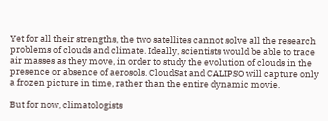Yet for all their strengths, the two satellites cannot solve all the research problems of clouds and climate. Ideally, scientists would be able to trace air masses as they move, in order to study the evolution of clouds in the presence or absence of aerosols. CloudSat and CALIPSO will capture only a frozen picture in time, rather than the entire dynamic movie.

But for now, climatologists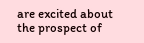are excited about the prospect of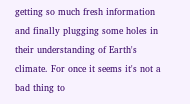getting so much fresh information and finally plugging some holes in their understanding of Earth's climate. For once it seems it's not a bad thing to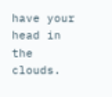have your head in the clouds.